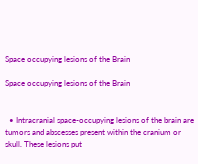Space occupying lesions of the Brain

Space occupying lesions of the Brain


  • Intracranial space-occupying lesions of the brain are tumors and abscesses present within the cranium or skull. These lesions put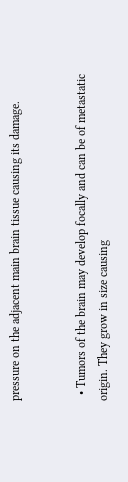pressure on the adjacent main brain tissue causing its damage.


  • Tumors of the brain may develop focally and can be of metastatic origin. They grow in size causing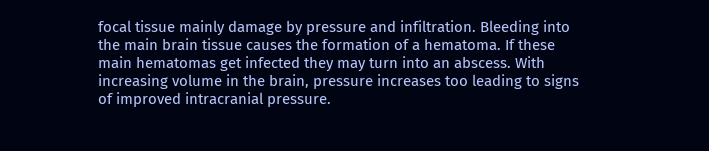focal tissue mainly damage by pressure and infiltration. Bleeding into the main brain tissue causes the formation of a hematoma. If these main hematomas get infected they may turn into an abscess. With increasing volume in the brain, pressure increases too leading to signs of improved intracranial pressure.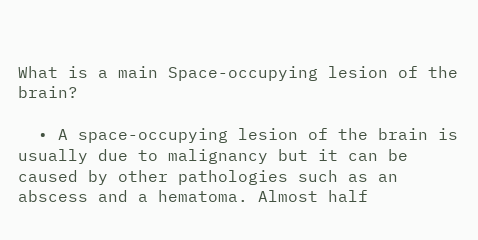What is a main Space-occupying lesion of the brain?

  • A space-occupying lesion of the brain is usually due to malignancy but it can be caused by other pathologies such as an abscess and a hematoma. Almost half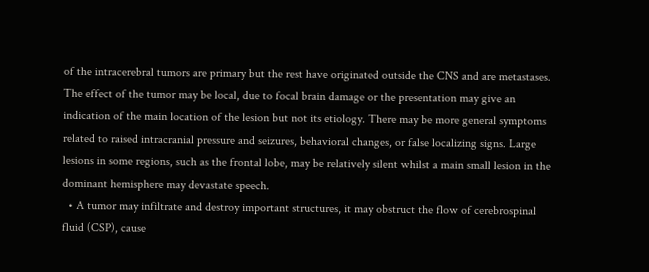of the intracerebral tumors are primary but the rest have originated outside the CNS and are metastases. The effect of the tumor may be local, due to focal brain damage or the presentation may give an indication of the main location of the lesion but not its etiology. There may be more general symptoms related to raised intracranial pressure and seizures, behavioral changes, or false localizing signs. Large lesions in some regions, such as the frontal lobe, may be relatively silent whilst a main small lesion in the dominant hemisphere may devastate speech.
  • A tumor may infiltrate and destroy important structures, it may obstruct the flow of cerebrospinal fluid (CSP), cause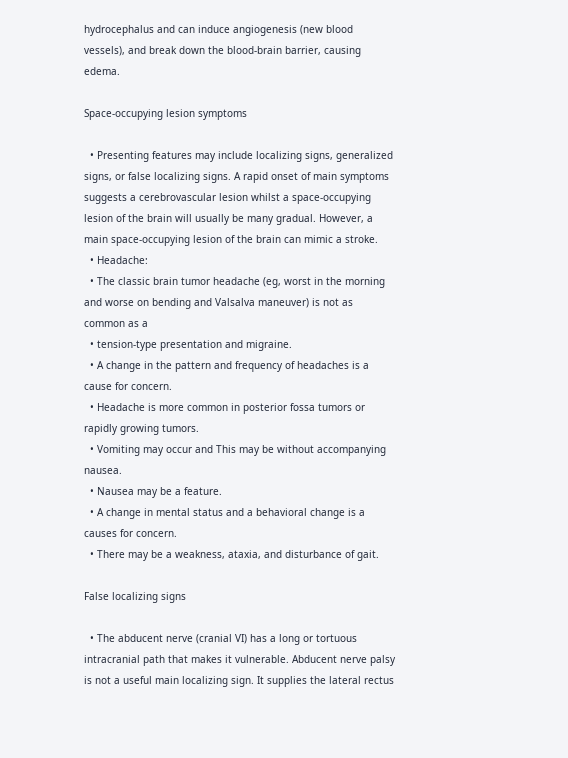hydrocephalus and can induce angiogenesis (new blood vessels), and break down the blood-brain barrier, causing edema.

Space-occupying lesion symptoms

  • Presenting features may include localizing signs, generalized signs, or false localizing signs. A rapid onset of main symptoms suggests a cerebrovascular lesion whilst a space-occupying lesion of the brain will usually be many gradual. However, a main space-occupying lesion of the brain can mimic a stroke.
  • Headache:
  • The classic brain tumor headache (eg, worst in the morning and worse on bending and Valsalva maneuver) is not as common as a
  • tension-type presentation and migraine.
  • A change in the pattern and frequency of headaches is a cause for concern.
  • Headache is more common in posterior fossa tumors or rapidly growing tumors.
  • Vomiting may occur and This may be without accompanying nausea.
  • Nausea may be a feature.
  • A change in mental status and a behavioral change is a causes for concern.
  • There may be a weakness, ataxia, and disturbance of gait.

False localizing signs

  • The abducent nerve (cranial VI) has a long or tortuous intracranial path that makes it vulnerable. Abducent nerve palsy is not a useful main localizing sign. It supplies the lateral rectus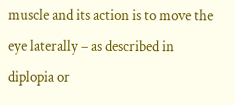muscle and its action is to move the eye laterally – as described in diplopia or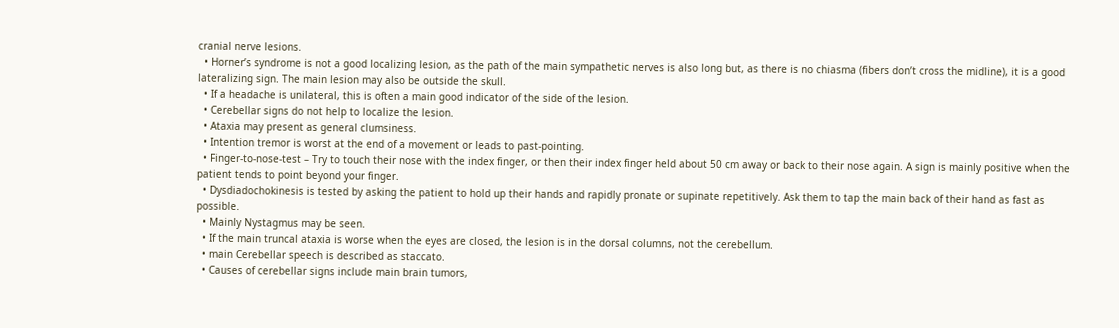cranial nerve lesions.
  • Horner’s syndrome is not a good localizing lesion, as the path of the main sympathetic nerves is also long but, as there is no chiasma (fibers don’t cross the midline), it is a good lateralizing sign. The main lesion may also be outside the skull.
  • If a headache is unilateral, this is often a main good indicator of the side of the lesion.
  • Cerebellar signs do not help to localize the lesion.
  • Ataxia may present as general clumsiness.
  • Intention tremor is worst at the end of a movement or leads to past-pointing.
  • Finger-to-nose-test – Try to touch their nose with the index finger, or then their index finger held about 50 cm away or back to their nose again. A sign is mainly positive when the patient tends to point beyond your finger.
  • Dysdiadochokinesis is tested by asking the patient to hold up their hands and rapidly pronate or supinate repetitively. Ask them to tap the main back of their hand as fast as possible.
  • Mainly Nystagmus may be seen.
  • If the main truncal ataxia is worse when the eyes are closed, the lesion is in the dorsal columns, not the cerebellum.
  • main Cerebellar speech is described as staccato.
  • Causes of cerebellar signs include main brain tumors,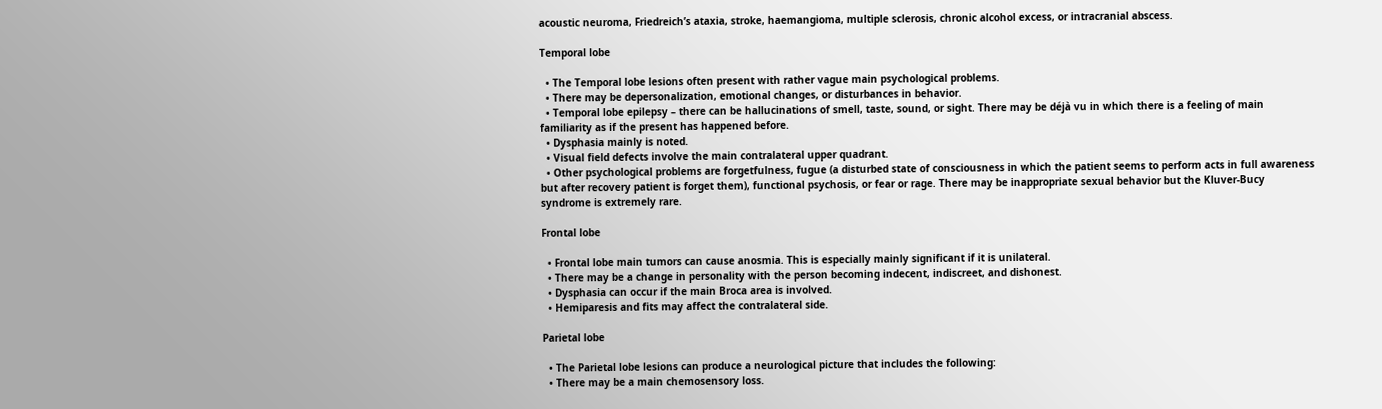acoustic neuroma, Friedreich’s ataxia, stroke, haemangioma, multiple sclerosis, chronic alcohol excess, or intracranial abscess.

Temporal lobe

  • The Temporal lobe lesions often present with rather vague main psychological problems.
  • There may be depersonalization, emotional changes, or disturbances in behavior.
  • Temporal lobe epilepsy – there can be hallucinations of smell, taste, sound, or sight. There may be déjà vu in which there is a feeling of main familiarity as if the present has happened before.
  • Dysphasia mainly is noted.
  • Visual field defects involve the main contralateral upper quadrant.
  • Other psychological problems are forgetfulness, fugue (a disturbed state of consciousness in which the patient seems to perform acts in full awareness but after recovery patient is forget them), functional psychosis, or fear or rage. There may be inappropriate sexual behavior but the Kluver-Bucy syndrome is extremely rare.

Frontal lobe

  • Frontal lobe main tumors can cause anosmia. This is especially mainly significant if it is unilateral.
  • There may be a change in personality with the person becoming indecent, indiscreet, and dishonest.
  • Dysphasia can occur if the main Broca area is involved.
  • Hemiparesis and fits may affect the contralateral side.

Parietal lobe

  • The Parietal lobe lesions can produce a neurological picture that includes the following:
  • There may be a main chemosensory loss.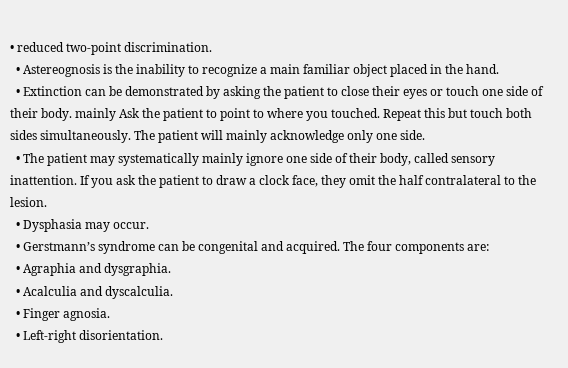• reduced two-point discrimination.
  • Astereognosis is the inability to recognize a main familiar object placed in the hand.
  • Extinction can be demonstrated by asking the patient to close their eyes or touch one side of their body. mainly Ask the patient to point to where you touched. Repeat this but touch both sides simultaneously. The patient will mainly acknowledge only one side.
  • The patient may systematically mainly ignore one side of their body, called sensory inattention. If you ask the patient to draw a clock face, they omit the half contralateral to the lesion.
  • Dysphasia may occur.
  • Gerstmann’s syndrome can be congenital and acquired. The four components are:
  • Agraphia and dysgraphia.
  • Acalculia and dyscalculia.
  • Finger agnosia.
  • Left-right disorientation.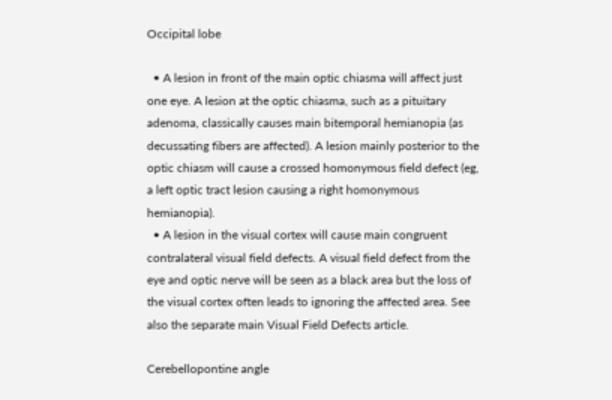Occipital lobe

  • A lesion in front of the main optic chiasma will affect just one eye. A lesion at the optic chiasma, such as a pituitary adenoma, classically causes main bitemporal hemianopia (as decussating fibers are affected). A lesion mainly posterior to the optic chiasm will cause a crossed homonymous field defect (eg, a left optic tract lesion causing a right homonymous hemianopia).
  • A lesion in the visual cortex will cause main congruent contralateral visual field defects. A visual field defect from the eye and optic nerve will be seen as a black area but the loss of the visual cortex often leads to ignoring the affected area. See also the separate main Visual Field Defects article.

Cerebellopontine angle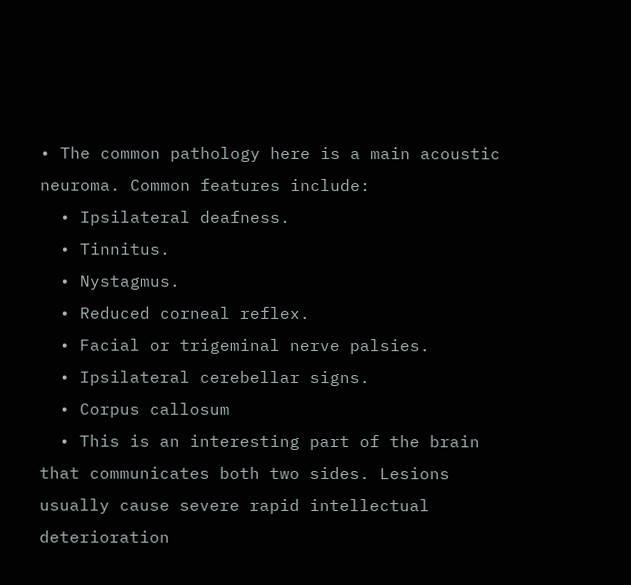• The common pathology here is a main acoustic neuroma. Common features include:
  • Ipsilateral deafness.
  • Tinnitus.
  • Nystagmus.
  • Reduced corneal reflex.
  • Facial or trigeminal nerve palsies.
  • Ipsilateral cerebellar signs.
  • Corpus callosum
  • This is an interesting part of the brain that communicates both two sides. Lesions usually cause severe rapid intellectual deterioration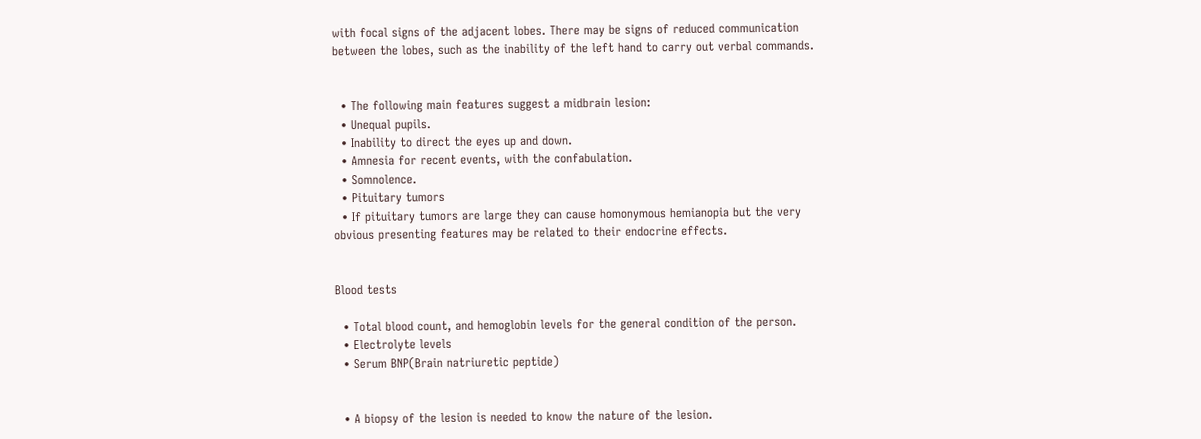with focal signs of the adjacent lobes. There may be signs of reduced communication between the lobes, such as the inability of the left hand to carry out verbal commands.


  • The following main features suggest a midbrain lesion:
  • Unequal pupils.
  • Inability to direct the eyes up and down.
  • Amnesia for recent events, with the confabulation.
  • Somnolence.
  • Pituitary tumors
  • If pituitary tumors are large they can cause homonymous hemianopia but the very obvious presenting features may be related to their endocrine effects.


Blood tests

  • Total blood count, and hemoglobin levels for the general condition of the person.
  • Electrolyte levels
  • Serum BNP(Brain natriuretic peptide)


  • A biopsy of the lesion is needed to know the nature of the lesion.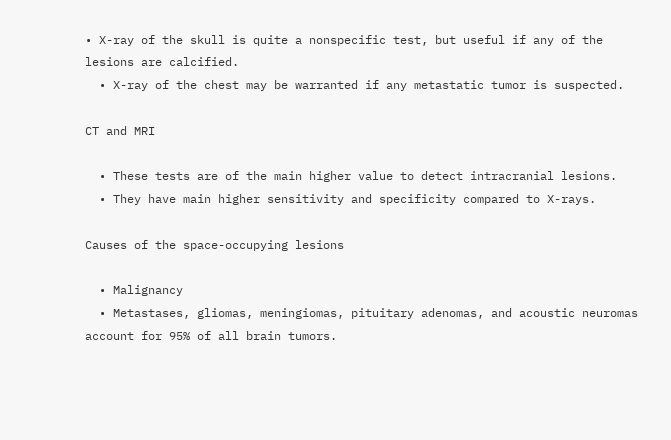• X-ray of the skull is quite a nonspecific test, but useful if any of the lesions are calcified.
  • X-ray of the chest may be warranted if any metastatic tumor is suspected.

CT and MRI

  • These tests are of the main higher value to detect intracranial lesions.
  • They have main higher sensitivity and specificity compared to X-rays.

Causes of the space-occupying lesions

  • Malignancy
  • Metastases, gliomas, meningiomas, pituitary adenomas, and acoustic neuromas account for 95% of all brain tumors.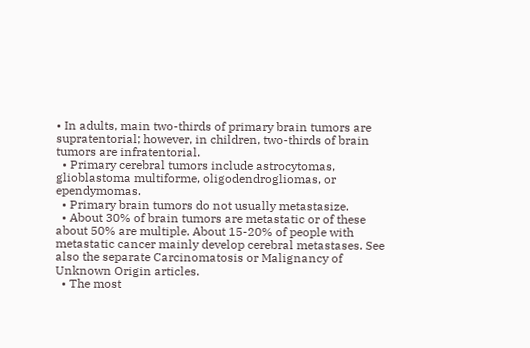• In adults, main two-thirds of primary brain tumors are supratentorial; however, in children, two-thirds of brain tumors are infratentorial.
  • Primary cerebral tumors include astrocytomas, glioblastoma multiforme, oligodendrogliomas, or ependymomas.
  • Primary brain tumors do not usually metastasize.
  • About 30% of brain tumors are metastatic or of these about 50% are multiple. About 15-20% of people with metastatic cancer mainly develop cerebral metastases. See also the separate Carcinomatosis or Malignancy of Unknown Origin articles.
  • The most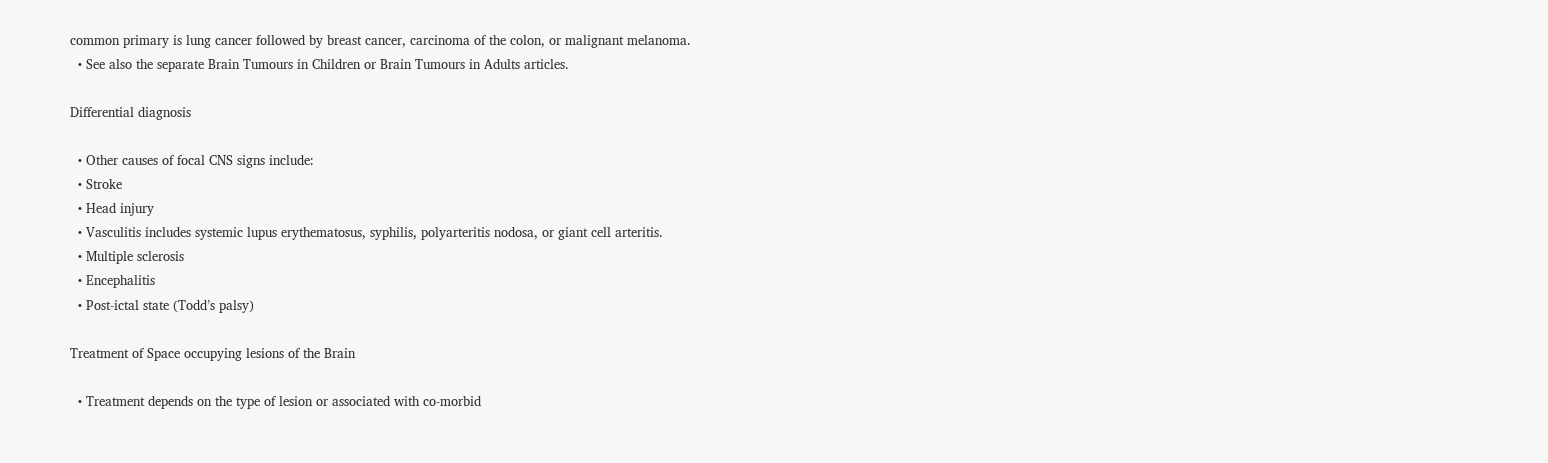common primary is lung cancer followed by breast cancer, carcinoma of the colon, or malignant melanoma.
  • See also the separate Brain Tumours in Children or Brain Tumours in Adults articles.

Differential diagnosis

  • Other causes of focal CNS signs include:
  • Stroke
  • Head injury
  • Vasculitis includes systemic lupus erythematosus, syphilis, polyarteritis nodosa, or giant cell arteritis.
  • Multiple sclerosis
  • Encephalitis
  • Post-ictal state (Todd’s palsy)

Treatment of Space occupying lesions of the Brain

  • Treatment depends on the type of lesion or associated with co-morbid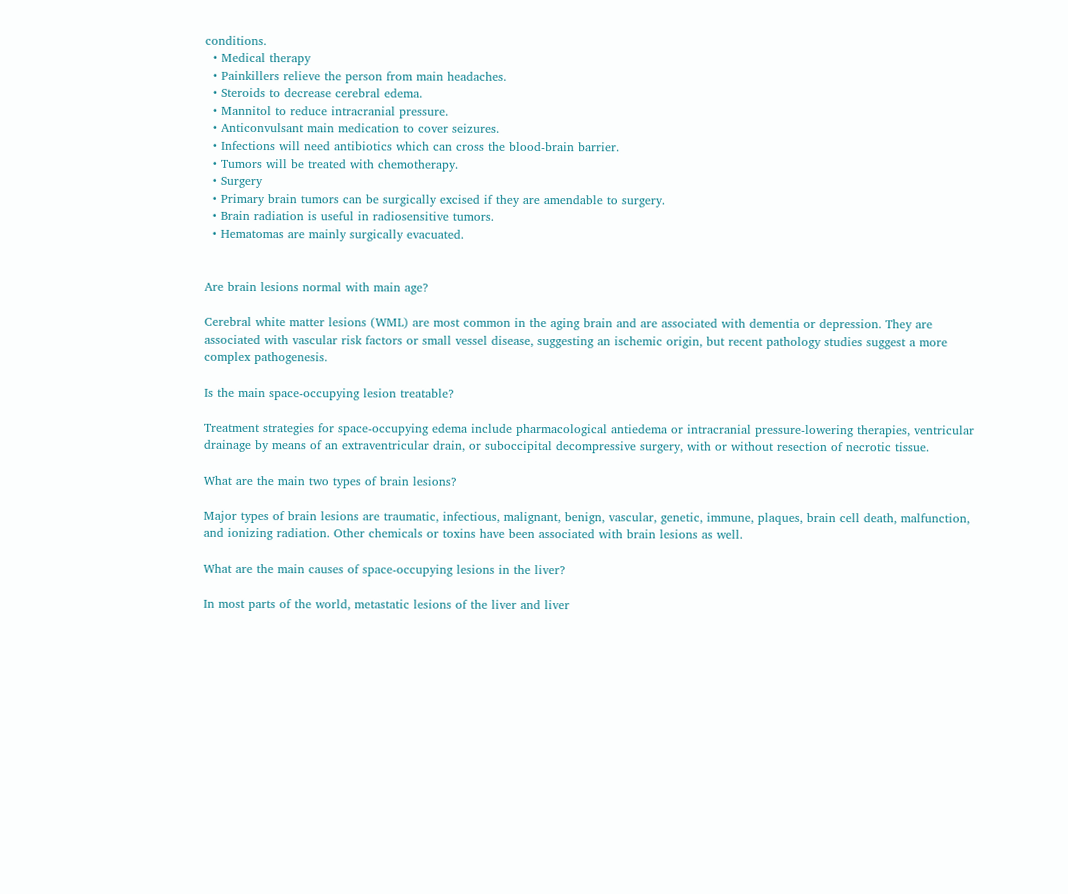conditions.
  • Medical therapy
  • Painkillers relieve the person from main headaches.
  • Steroids to decrease cerebral edema.
  • Mannitol to reduce intracranial pressure.
  • Anticonvulsant main medication to cover seizures.
  • Infections will need antibiotics which can cross the blood-brain barrier.
  • Tumors will be treated with chemotherapy.
  • Surgery
  • Primary brain tumors can be surgically excised if they are amendable to surgery.
  • Brain radiation is useful in radiosensitive tumors.
  • Hematomas are mainly surgically evacuated.


Are brain lesions normal with main age?

Cerebral white matter lesions (WML) are most common in the aging brain and are associated with dementia or depression. They are associated with vascular risk factors or small vessel disease, suggesting an ischemic origin, but recent pathology studies suggest a more complex pathogenesis.

Is the main space-occupying lesion treatable?

Treatment strategies for space-occupying edema include pharmacological antiedema or intracranial pressure-lowering therapies, ventricular drainage by means of an extraventricular drain, or suboccipital decompressive surgery, with or without resection of necrotic tissue.

What are the main two types of brain lesions?

Major types of brain lesions are traumatic, infectious, malignant, benign, vascular, genetic, immune, plaques, brain cell death, malfunction, and ionizing radiation. Other chemicals or toxins have been associated with brain lesions as well.

What are the main causes of space-occupying lesions in the liver?

In most parts of the world, metastatic lesions of the liver and liver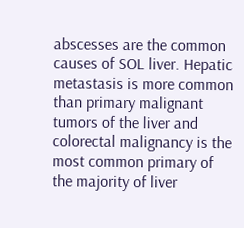abscesses are the common causes of SOL liver. Hepatic metastasis is more common than primary malignant tumors of the liver and colorectal malignancy is the most common primary of the majority of liver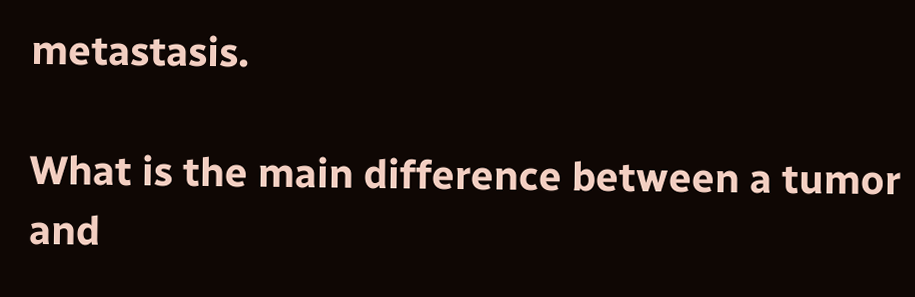metastasis.

What is the main difference between a tumor and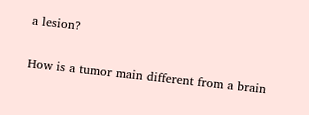a lesion?

How is a tumor main different from a brain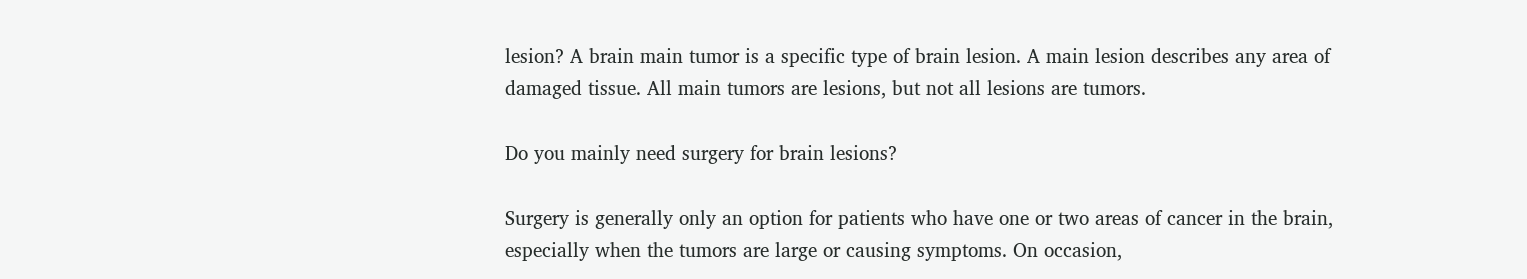lesion? A brain main tumor is a specific type of brain lesion. A main lesion describes any area of damaged tissue. All main tumors are lesions, but not all lesions are tumors.

Do you mainly need surgery for brain lesions?

Surgery is generally only an option for patients who have one or two areas of cancer in the brain, especially when the tumors are large or causing symptoms. On occasion,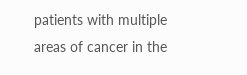patients with multiple areas of cancer in the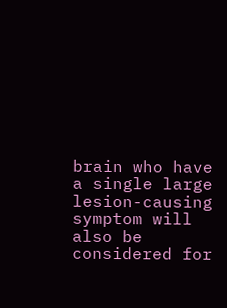brain who have a single large lesion-causing symptom will also be considered for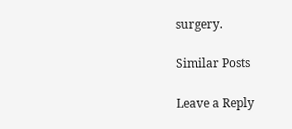surgery.

Similar Posts

Leave a Reply